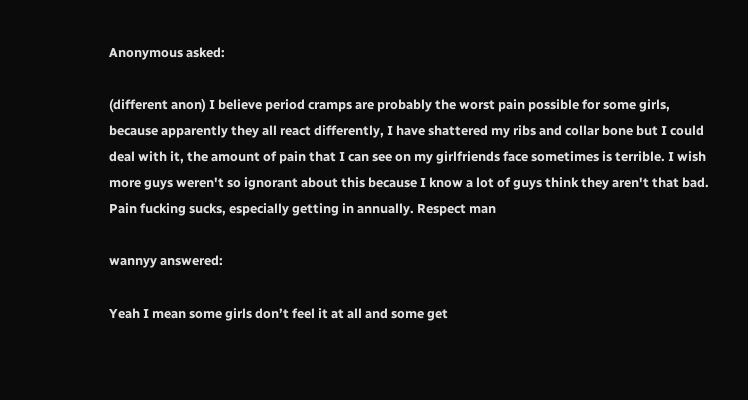Anonymous asked:

(different anon) I believe period cramps are probably the worst pain possible for some girls, because apparently they all react differently, I have shattered my ribs and collar bone but I could deal with it, the amount of pain that I can see on my girlfriends face sometimes is terrible. I wish more guys weren't so ignorant about this because I know a lot of guys think they aren't that bad. Pain fucking sucks, especially getting in annually. Respect man

wannyy answered:

Yeah I mean some girls don’t feel it at all and some get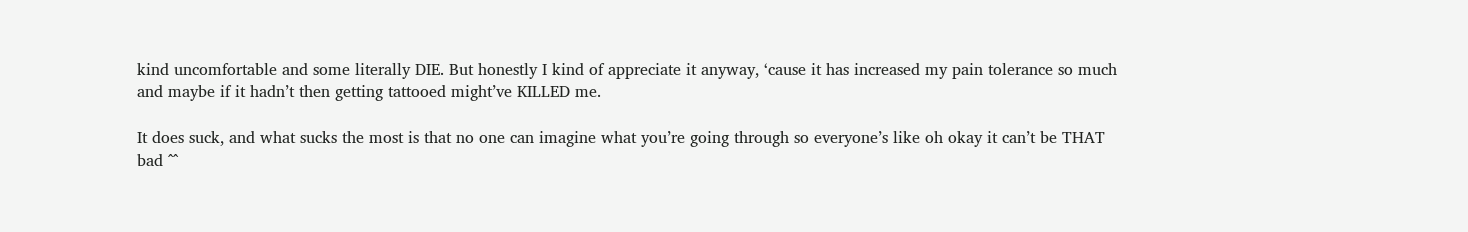kind uncomfortable and some literally DIE. But honestly I kind of appreciate it anyway, ‘cause it has increased my pain tolerance so much and maybe if it hadn’t then getting tattooed might’ve KILLED me.

It does suck, and what sucks the most is that no one can imagine what you’re going through so everyone’s like oh okay it can’t be THAT bad ^^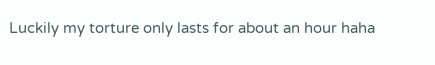Luckily my torture only lasts for about an hour haha